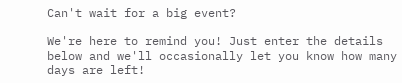Can't wait for a big event?

We're here to remind you! Just enter the details below and we'll occasionally let you know how many days are left!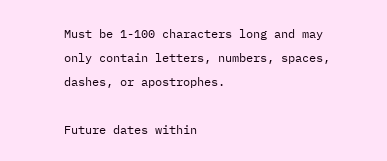Must be 1-100 characters long and may only contain letters, numbers, spaces, dashes, or apostrophes.

Future dates within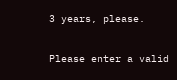3 years, please.

Please enter a valid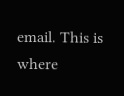email. This is where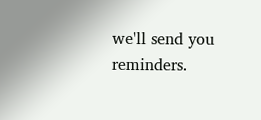we'll send you reminders.